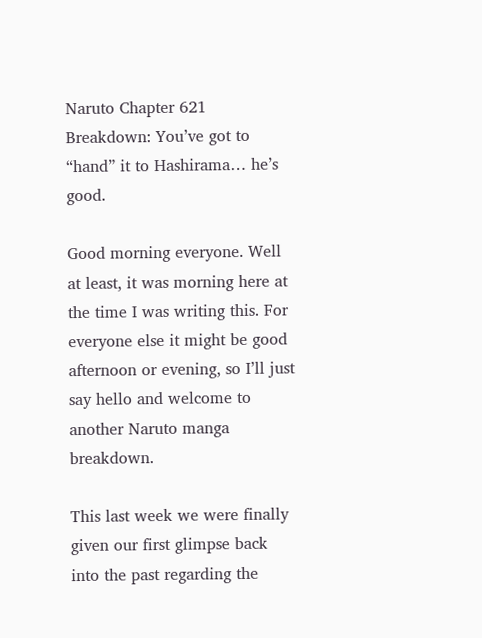Naruto Chapter 621 Breakdown: You’ve got to “hand” it to Hashirama… he’s good.

Good morning everyone. Well at least, it was morning here at the time I was writing this. For everyone else it might be good afternoon or evening, so I’ll just say hello and welcome to another Naruto manga breakdown.

This last week we were finally given our first glimpse back into the past regarding the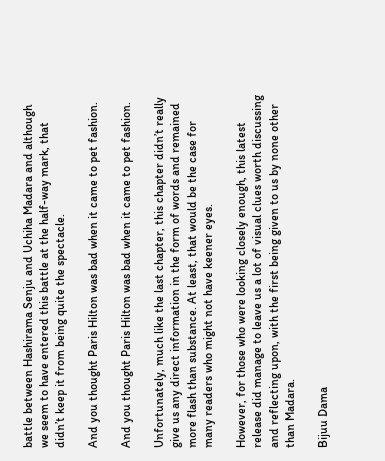battle between Hashirama Senju and Uchiha Madara and although we seem to have entered this battle at the half-way mark, that didn’t keep it from being quite the spectacle.

And you thought Paris Hilton was bad when it came to pet fashion.

And you thought Paris Hilton was bad when it came to pet fashion.

Unfortunately, much like the last chapter, this chapter didn’t really give us any direct information in the form of words and remained more flash than substance. At least, that would be the case for many readers who might not have keener eyes.

However, for those who were looking closely enough, this latest release did manage to leave us a lot of visual clues worth discussing and reflecting upon, with the first being given to us by none other than Madara.

Bijuu Dama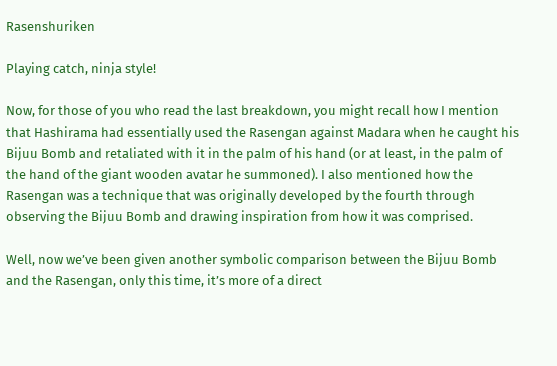Rasenshuriken

Playing catch, ninja style!

Now, for those of you who read the last breakdown, you might recall how I mention that Hashirama had essentially used the Rasengan against Madara when he caught his Bijuu Bomb and retaliated with it in the palm of his hand (or at least, in the palm of the hand of the giant wooden avatar he summoned). I also mentioned how the Rasengan was a technique that was originally developed by the fourth through observing the Bijuu Bomb and drawing inspiration from how it was comprised.

Well, now we’ve been given another symbolic comparison between the Bijuu Bomb and the Rasengan, only this time, it’s more of a direct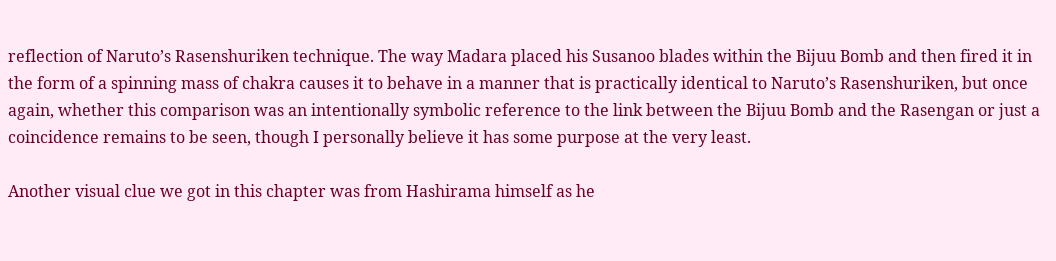reflection of Naruto’s Rasenshuriken technique. The way Madara placed his Susanoo blades within the Bijuu Bomb and then fired it in the form of a spinning mass of chakra causes it to behave in a manner that is practically identical to Naruto’s Rasenshuriken, but once again, whether this comparison was an intentionally symbolic reference to the link between the Bijuu Bomb and the Rasengan or just a coincidence remains to be seen, though I personally believe it has some purpose at the very least.

Another visual clue we got in this chapter was from Hashirama himself as he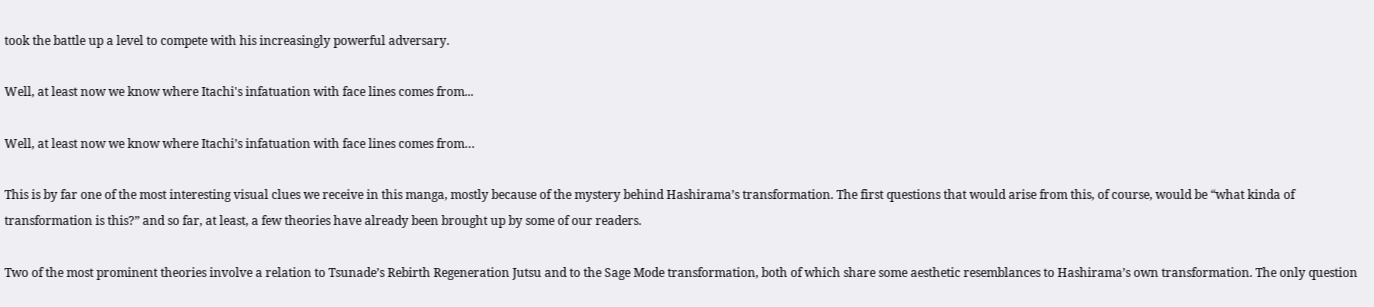took the battle up a level to compete with his increasingly powerful adversary.

Well, at least now we know where Itachi's infatuation with face lines comes from...

Well, at least now we know where Itachi’s infatuation with face lines comes from…

This is by far one of the most interesting visual clues we receive in this manga, mostly because of the mystery behind Hashirama’s transformation. The first questions that would arise from this, of course, would be “what kinda of transformation is this?” and so far, at least, a few theories have already been brought up by some of our readers.

Two of the most prominent theories involve a relation to Tsunade’s Rebirth Regeneration Jutsu and to the Sage Mode transformation, both of which share some aesthetic resemblances to Hashirama’s own transformation. The only question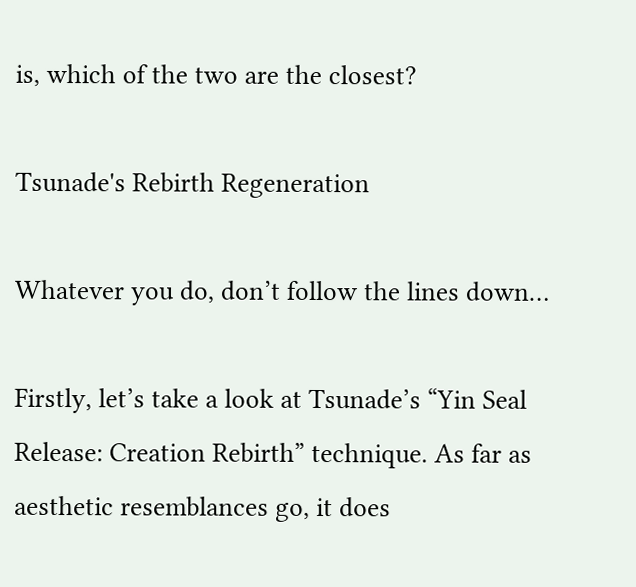is, which of the two are the closest?

Tsunade's Rebirth Regeneration

Whatever you do, don’t follow the lines down…

Firstly, let’s take a look at Tsunade’s “Yin Seal Release: Creation Rebirth” technique. As far as aesthetic resemblances go, it does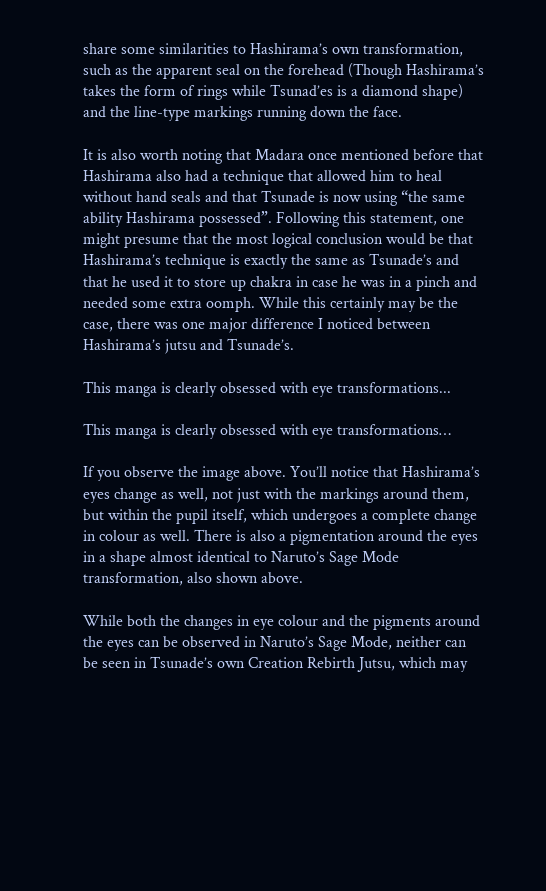share some similarities to Hashirama’s own transformation, such as the apparent seal on the forehead (Though Hashirama’s takes the form of rings while Tsunad’es is a diamond shape) and the line-type markings running down the face.

It is also worth noting that Madara once mentioned before that Hashirama also had a technique that allowed him to heal without hand seals and that Tsunade is now using “the same ability Hashirama possessed”. Following this statement, one might presume that the most logical conclusion would be that Hashirama’s technique is exactly the same as Tsunade’s and that he used it to store up chakra in case he was in a pinch and needed some extra oomph. While this certainly may be the case, there was one major difference I noticed between Hashirama’s jutsu and Tsunade’s.

This manga is clearly obsessed with eye transformations...

This manga is clearly obsessed with eye transformations…

If you observe the image above. You’ll notice that Hashirama’s eyes change as well, not just with the markings around them, but within the pupil itself, which undergoes a complete change in colour as well. There is also a pigmentation around the eyes in a shape almost identical to Naruto’s Sage Mode transformation, also shown above.

While both the changes in eye colour and the pigments around the eyes can be observed in Naruto’s Sage Mode, neither can be seen in Tsunade’s own Creation Rebirth Jutsu, which may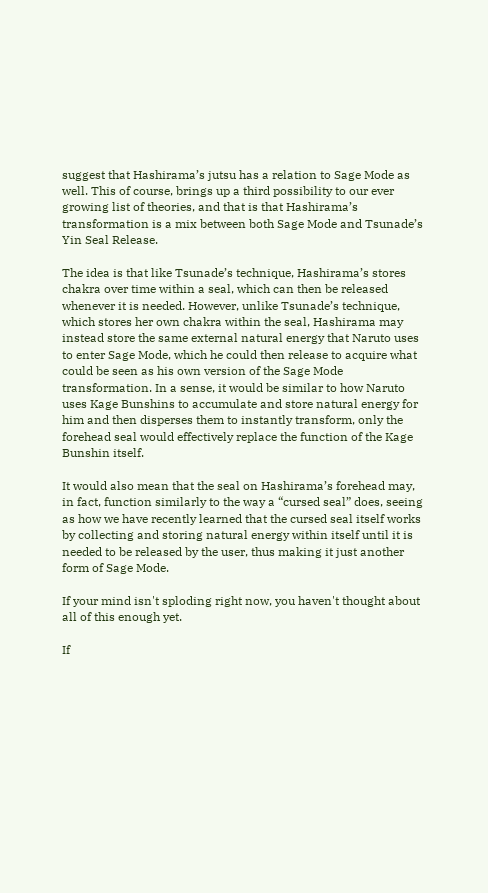suggest that Hashirama’s jutsu has a relation to Sage Mode as well. This of course, brings up a third possibility to our ever growing list of theories, and that is that Hashirama’s transformation is a mix between both Sage Mode and Tsunade’s Yin Seal Release.

The idea is that like Tsunade’s technique, Hashirama’s stores chakra over time within a seal, which can then be released whenever it is needed. However, unlike Tsunade’s technique, which stores her own chakra within the seal, Hashirama may instead store the same external natural energy that Naruto uses to enter Sage Mode, which he could then release to acquire what could be seen as his own version of the Sage Mode transformation. In a sense, it would be similar to how Naruto uses Kage Bunshins to accumulate and store natural energy for him and then disperses them to instantly transform, only the forehead seal would effectively replace the function of the Kage Bunshin itself.

It would also mean that the seal on Hashirama’s forehead may, in fact, function similarly to the way a “cursed seal” does, seeing as how we have recently learned that the cursed seal itself works by collecting and storing natural energy within itself until it is needed to be released by the user, thus making it just another form of Sage Mode.

If your mind isn't sploding right now, you haven't thought about all of this enough yet.

If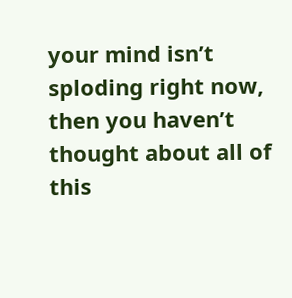your mind isn’t sploding right now, then you haven’t thought about all of this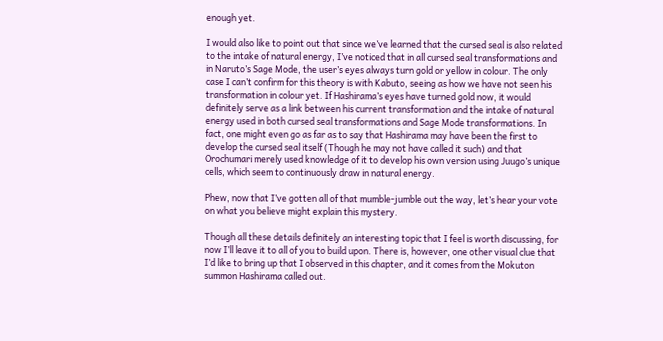enough yet.

I would also like to point out that since we’ve learned that the cursed seal is also related to the intake of natural energy, I’ve noticed that in all cursed seal transformations and in Naruto’s Sage Mode, the user’s eyes always turn gold or yellow in colour. The only case I can’t confirm for this theory is with Kabuto, seeing as how we have not seen his transformation in colour yet. If Hashirama’s eyes have turned gold now, it would definitely serve as a link between his current transformation and the intake of natural energy used in both cursed seal transformations and Sage Mode transformations. In fact, one might even go as far as to say that Hashirama may have been the first to develop the cursed seal itself (Though he may not have called it such) and that Orochumari merely used knowledge of it to develop his own version using Juugo’s unique cells, which seem to continuously draw in natural energy.

Phew, now that I’ve gotten all of that mumble-jumble out the way, let’s hear your vote on what you believe might explain this mystery.

Though all these details definitely an interesting topic that I feel is worth discussing, for now I’ll leave it to all of you to build upon. There is, however, one other visual clue that I’d like to bring up that I observed in this chapter, and it comes from the Mokuton summon Hashirama called out.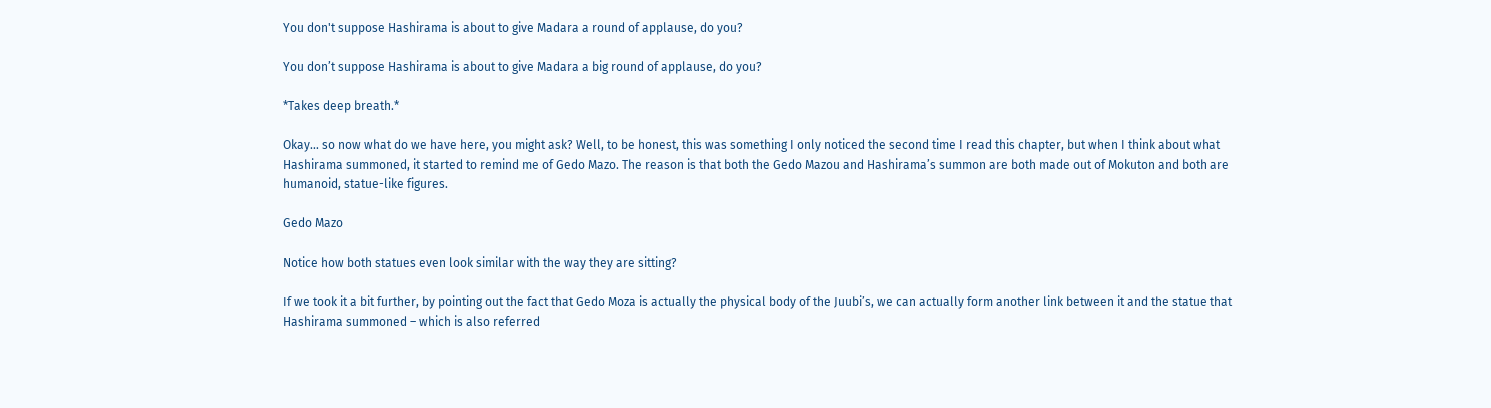You don't suppose Hashirama is about to give Madara a round of applause, do you?

You don’t suppose Hashirama is about to give Madara a big round of applause, do you?

*Takes deep breath.*

Okay… so now what do we have here, you might ask? Well, to be honest, this was something I only noticed the second time I read this chapter, but when I think about what Hashirama summoned, it started to remind me of Gedo Mazo. The reason is that both the Gedo Mazou and Hashirama’s summon are both made out of Mokuton and both are humanoid, statue-like figures.

Gedo Mazo

Notice how both statues even look similar with the way they are sitting?

If we took it a bit further, by pointing out the fact that Gedo Moza is actually the physical body of the Juubi’s, we can actually form another link between it and the statue that Hashirama summoned – which is also referred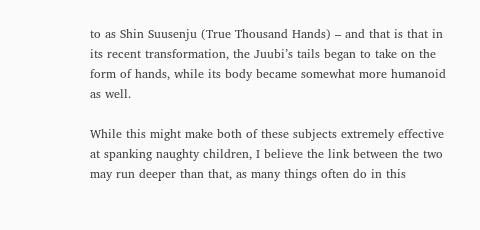to as Shin Suusenju (True Thousand Hands) – and that is that in its recent transformation, the Juubi’s tails began to take on the form of hands, while its body became somewhat more humanoid as well.

While this might make both of these subjects extremely effective at spanking naughty children, I believe the link between the two may run deeper than that, as many things often do in this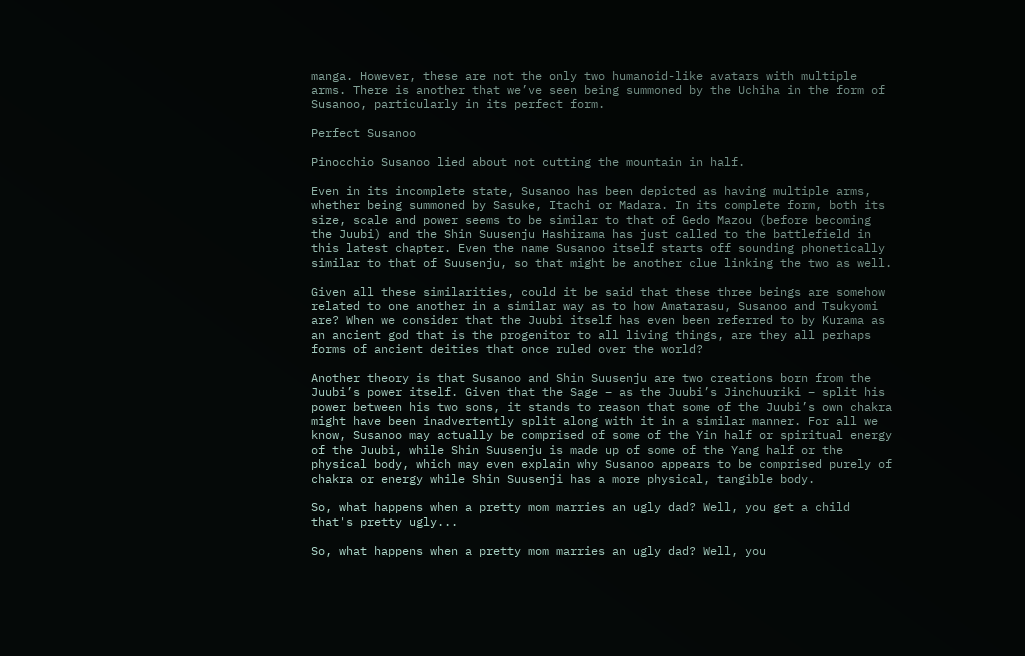manga. However, these are not the only two humanoid-like avatars with multiple arms. There is another that we’ve seen being summoned by the Uchiha in the form of Susanoo, particularly in its perfect form.

Perfect Susanoo

Pinocchio Susanoo lied about not cutting the mountain in half.

Even in its incomplete state, Susanoo has been depicted as having multiple arms, whether being summoned by Sasuke, Itachi or Madara. In its complete form, both its size, scale and power seems to be similar to that of Gedo Mazou (before becoming the Juubi) and the Shin Suusenju Hashirama has just called to the battlefield in this latest chapter. Even the name Susanoo itself starts off sounding phonetically similar to that of Suusenju, so that might be another clue linking the two as well.

Given all these similarities, could it be said that these three beings are somehow related to one another in a similar way as to how Amatarasu, Susanoo and Tsukyomi are? When we consider that the Juubi itself has even been referred to by Kurama as an ancient god that is the progenitor to all living things, are they all perhaps forms of ancient deities that once ruled over the world?

Another theory is that Susanoo and Shin Suusenju are two creations born from the Juubi’s power itself. Given that the Sage – as the Juubi’s Jinchuuriki – split his power between his two sons, it stands to reason that some of the Juubi’s own chakra might have been inadvertently split along with it in a similar manner. For all we know, Susanoo may actually be comprised of some of the Yin half or spiritual energy of the Juubi, while Shin Suusenju is made up of some of the Yang half or the physical body, which may even explain why Susanoo appears to be comprised purely of chakra or energy while Shin Suusenji has a more physical, tangible body.

So, what happens when a pretty mom marries an ugly dad? Well, you get a child that's pretty ugly...

So, what happens when a pretty mom marries an ugly dad? Well, you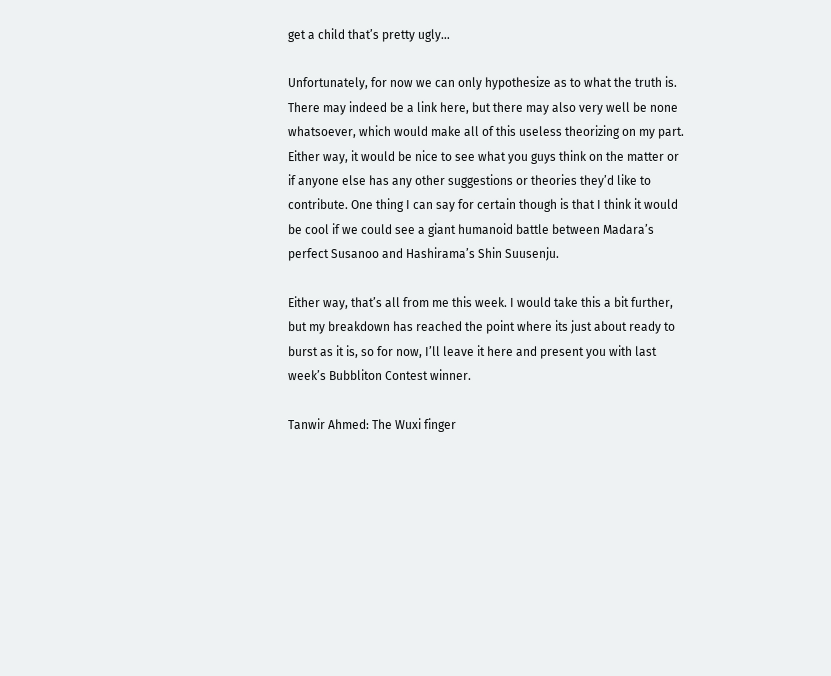get a child that’s pretty ugly…

Unfortunately, for now we can only hypothesize as to what the truth is. There may indeed be a link here, but there may also very well be none whatsoever, which would make all of this useless theorizing on my part. Either way, it would be nice to see what you guys think on the matter or if anyone else has any other suggestions or theories they’d like to contribute. One thing I can say for certain though is that I think it would be cool if we could see a giant humanoid battle between Madara’s perfect Susanoo and Hashirama’s Shin Suusenju.

Either way, that’s all from me this week. I would take this a bit further, but my breakdown has reached the point where its just about ready to burst as it is, so for now, I’ll leave it here and present you with last week’s Bubbliton Contest winner.

Tanwir Ahmed: The Wuxi finger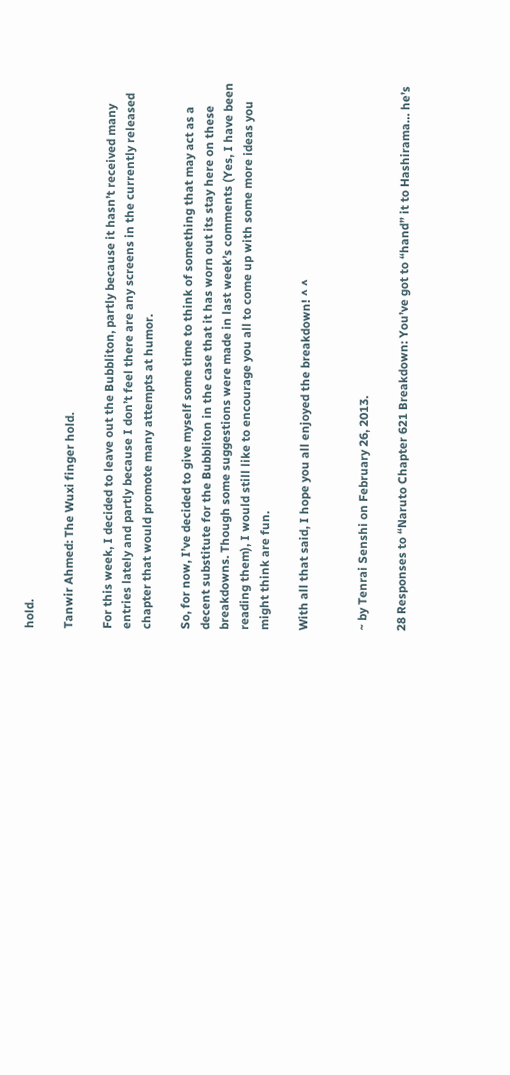hold.

Tanwir Ahmed: The Wuxi finger hold.

For this week, I decided to leave out the Bubbliton, partly because it hasn’t received many entries lately and partly because I don’t feel there are any screens in the currently released chapter that would promote many attempts at humor.

So, for now, I’ve decided to give myself some time to think of something that may act as a decent substitute for the Bubbliton in the case that it has worn out its stay here on these breakdowns. Though some suggestions were made in last week’s comments (Yes, I have been reading them), I would still like to encourage you all to come up with some more ideas you might think are fun.

With all that said, I hope you all enjoyed the breakdown! ^ ^


~ by Tenrai Senshi on February 26, 2013.

28 Responses to “Naruto Chapter 621 Breakdown: You’ve got to “hand” it to Hashirama… he’s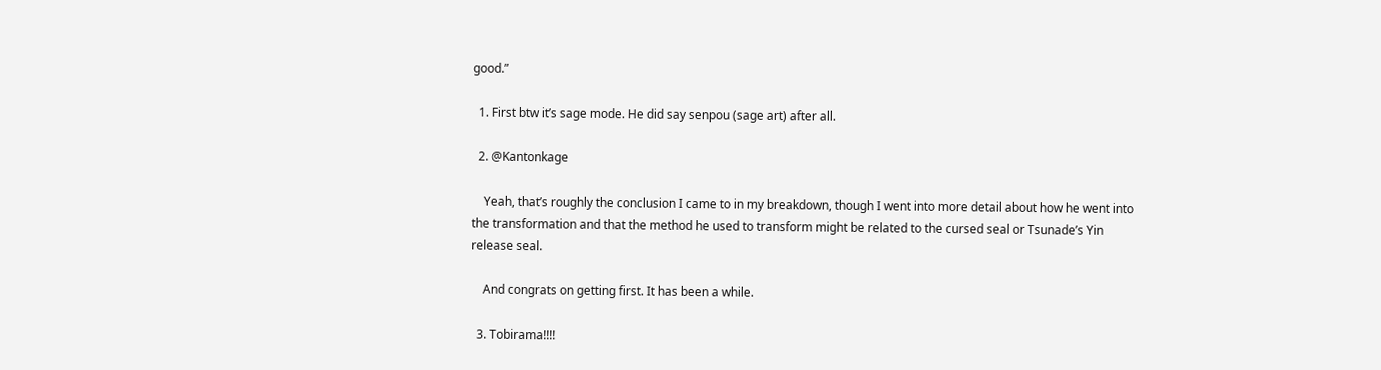good.”

  1. First btw it’s sage mode. He did say senpou (sage art) after all.

  2. @Kantonkage

    Yeah, that’s roughly the conclusion I came to in my breakdown, though I went into more detail about how he went into the transformation and that the method he used to transform might be related to the cursed seal or Tsunade’s Yin release seal.

    And congrats on getting first. It has been a while.

  3. Tobirama!!!!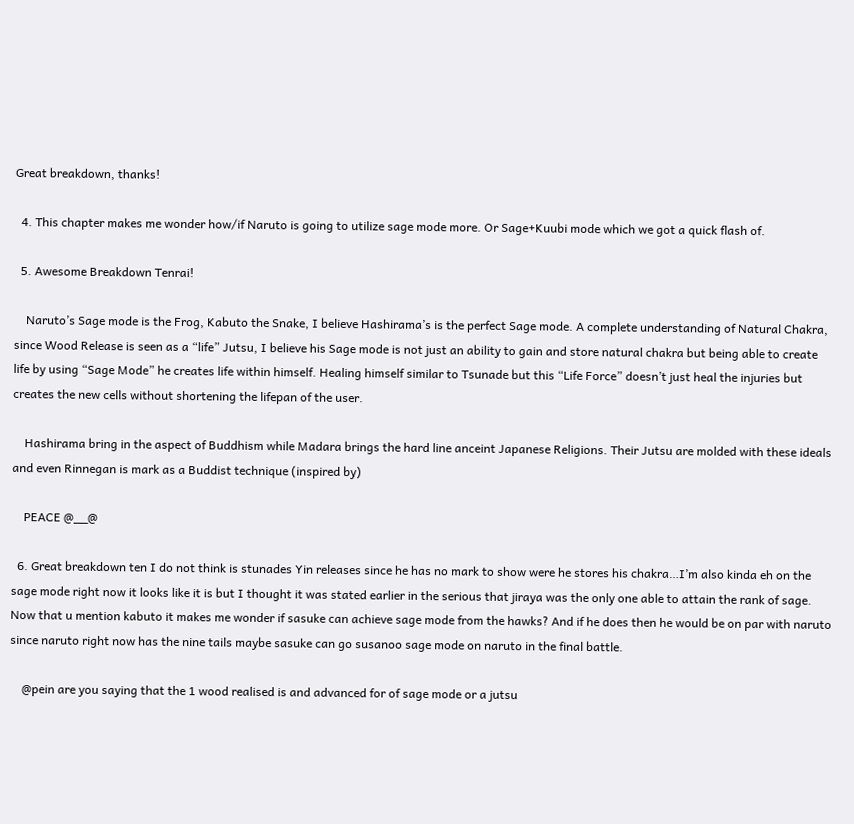Great breakdown, thanks!

  4. This chapter makes me wonder how/if Naruto is going to utilize sage mode more. Or Sage+Kuubi mode which we got a quick flash of.

  5. Awesome Breakdown Tenrai!

    Naruto’s Sage mode is the Frog, Kabuto the Snake, I believe Hashirama’s is the perfect Sage mode. A complete understanding of Natural Chakra, since Wood Release is seen as a “life” Jutsu, I believe his Sage mode is not just an ability to gain and store natural chakra but being able to create life by using “Sage Mode” he creates life within himself. Healing himself similar to Tsunade but this “Life Force” doesn’t just heal the injuries but creates the new cells without shortening the lifepan of the user.

    Hashirama bring in the aspect of Buddhism while Madara brings the hard line anceint Japanese Religions. Their Jutsu are molded with these ideals and even Rinnegan is mark as a Buddist technique (inspired by)

    PEACE @__@

  6. Great breakdown ten I do not think is stunades Yin releases since he has no mark to show were he stores his chakra…I’m also kinda eh on the sage mode right now it looks like it is but I thought it was stated earlier in the serious that jiraya was the only one able to attain the rank of sage. Now that u mention kabuto it makes me wonder if sasuke can achieve sage mode from the hawks? And if he does then he would be on par with naruto since naruto right now has the nine tails maybe sasuke can go susanoo sage mode on naruto in the final battle.

    @pein are you saying that the 1 wood realised is and advanced for of sage mode or a jutsu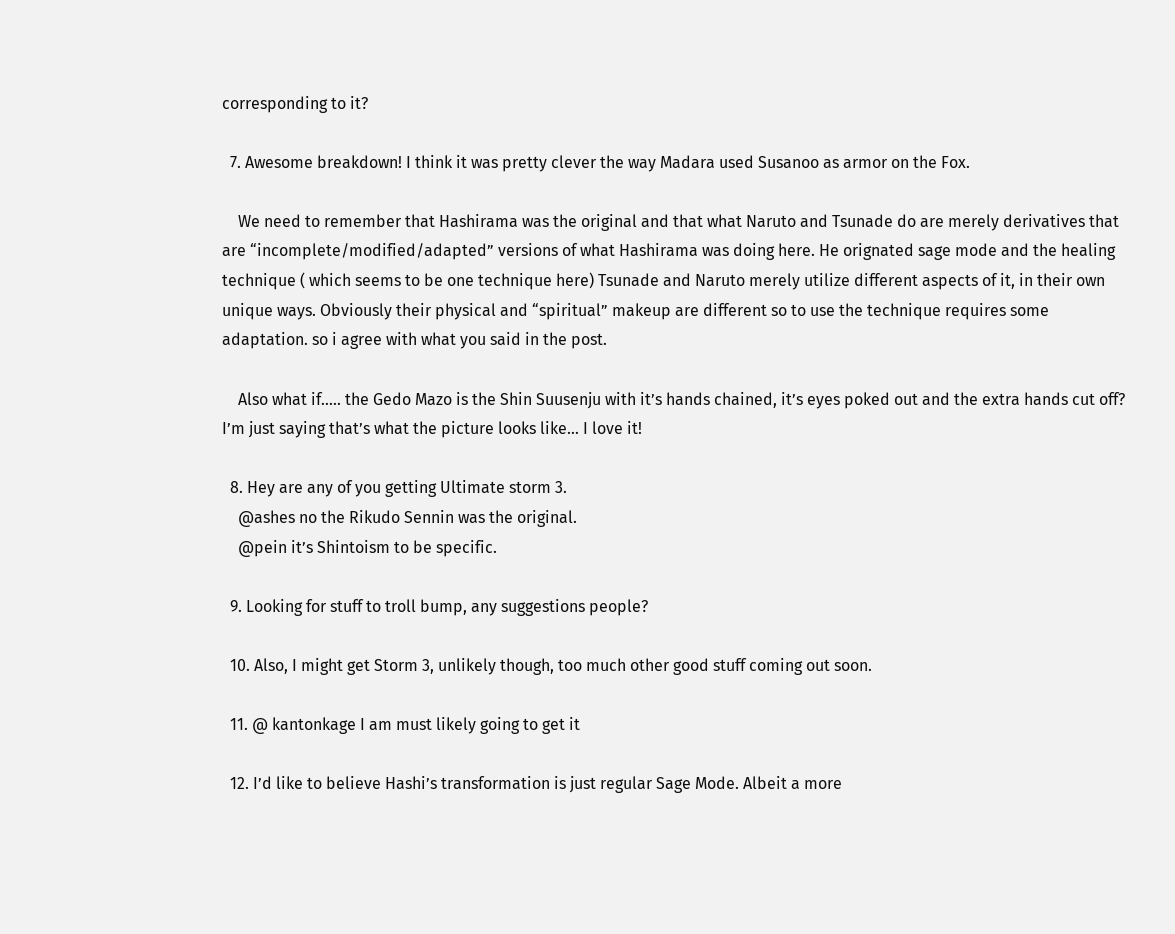corresponding to it?

  7. Awesome breakdown! I think it was pretty clever the way Madara used Susanoo as armor on the Fox.

    We need to remember that Hashirama was the original and that what Naruto and Tsunade do are merely derivatives that are “incomplete/modified/adapted” versions of what Hashirama was doing here. He orignated sage mode and the healing technique ( which seems to be one technique here) Tsunade and Naruto merely utilize different aspects of it, in their own unique ways. Obviously their physical and “spiritual” makeup are different so to use the technique requires some adaptation. so i agree with what you said in the post.

    Also what if….. the Gedo Mazo is the Shin Suusenju with it’s hands chained, it’s eyes poked out and the extra hands cut off? I’m just saying that’s what the picture looks like… I love it!

  8. Hey are any of you getting Ultimate storm 3.
    @ashes no the Rikudo Sennin was the original.
    @pein it’s Shintoism to be specific.

  9. Looking for stuff to troll bump, any suggestions people?

  10. Also, I might get Storm 3, unlikely though, too much other good stuff coming out soon.

  11. @ kantonkage I am must likely going to get it

  12. I’d like to believe Hashi’s transformation is just regular Sage Mode. Albeit a more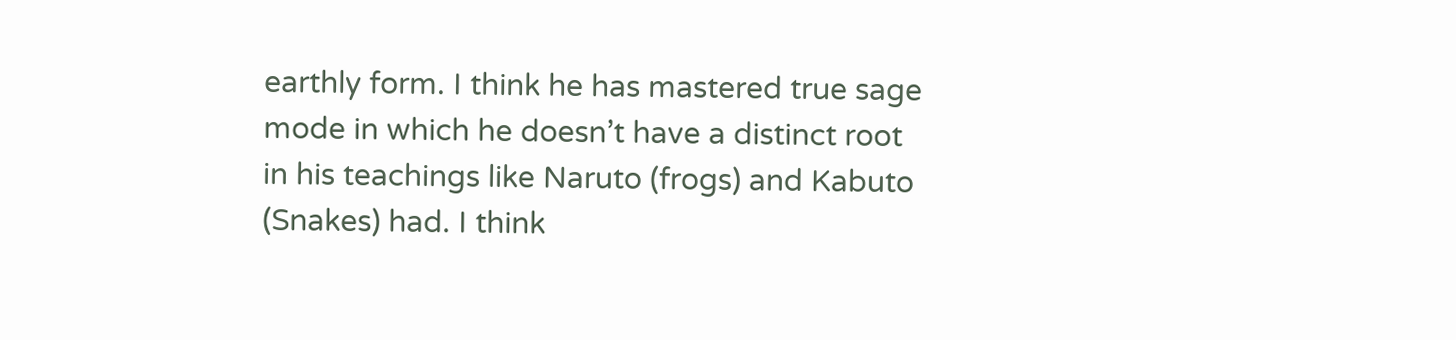earthly form. I think he has mastered true sage mode in which he doesn’t have a distinct root in his teachings like Naruto (frogs) and Kabuto (Snakes) had. I think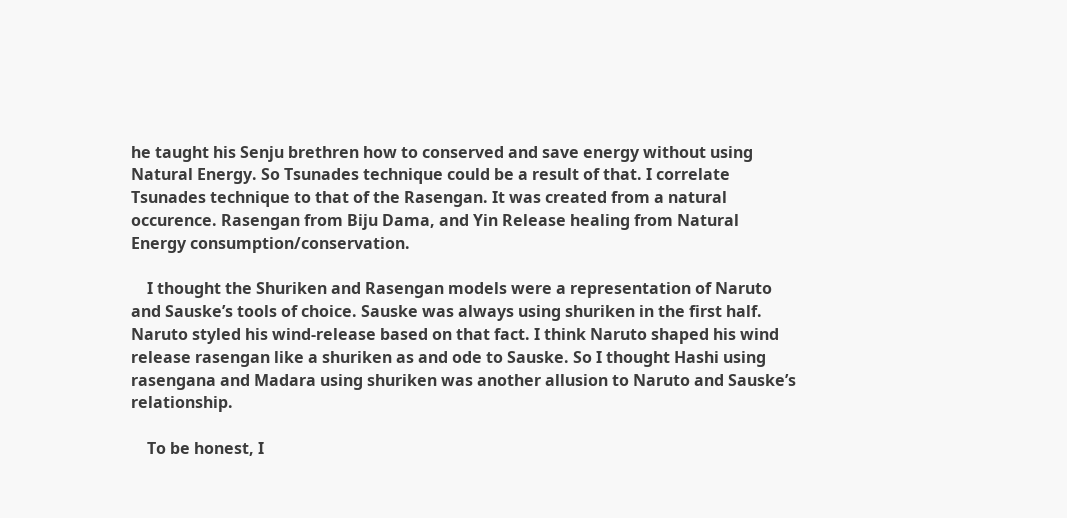he taught his Senju brethren how to conserved and save energy without using Natural Energy. So Tsunades technique could be a result of that. I correlate Tsunades technique to that of the Rasengan. It was created from a natural occurence. Rasengan from Biju Dama, and Yin Release healing from Natural Energy consumption/conservation.

    I thought the Shuriken and Rasengan models were a representation of Naruto and Sauske’s tools of choice. Sauske was always using shuriken in the first half. Naruto styled his wind-release based on that fact. I think Naruto shaped his wind release rasengan like a shuriken as and ode to Sauske. So I thought Hashi using rasengana and Madara using shuriken was another allusion to Naruto and Sauske’s relationship.

    To be honest, I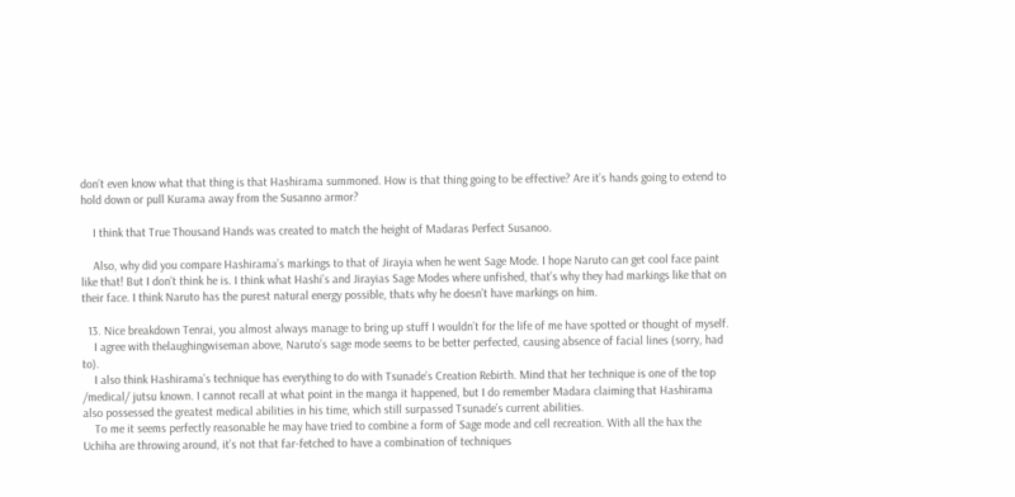don’t even know what that thing is that Hashirama summoned. How is that thing going to be effective? Are it’s hands going to extend to hold down or pull Kurama away from the Susanno armor?

    I think that True Thousand Hands was created to match the height of Madaras Perfect Susanoo.

    Also, why did you compare Hashirama’s markings to that of Jirayia when he went Sage Mode. I hope Naruto can get cool face paint like that! But I don’t think he is. I think what Hashi’s and Jirayias Sage Modes where unfished, that’s why they had markings like that on their face. I think Naruto has the purest natural energy possible, thats why he doesn’t have markings on him.

  13. Nice breakdown Tenrai, you almost always manage to bring up stuff I wouldn’t for the life of me have spotted or thought of myself.
    I agree with thelaughingwiseman above, Naruto’s sage mode seems to be better perfected, causing absence of facial lines (sorry, had to).
    I also think Hashirama’s technique has everything to do with Tsunade’s Creation Rebirth. Mind that her technique is one of the top /medical/ jutsu known. I cannot recall at what point in the manga it happened, but I do remember Madara claiming that Hashirama also possessed the greatest medical abilities in his time, which still surpassed Tsunade’s current abilities.
    To me it seems perfectly reasonable he may have tried to combine a form of Sage mode and cell recreation. With all the hax the Uchiha are throwing around, it’s not that far-fetched to have a combination of techniques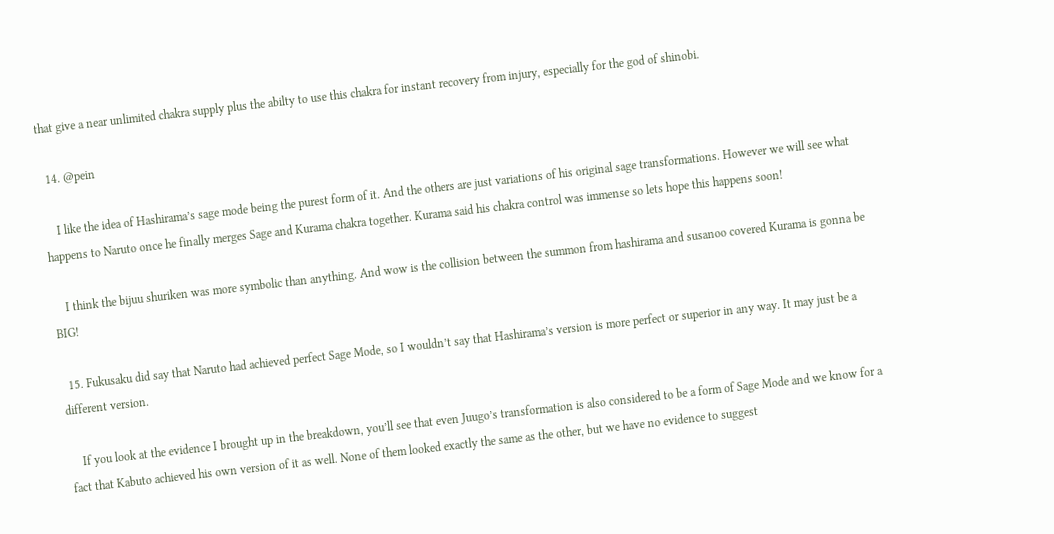that give a near unlimited chakra supply plus the abilty to use this chakra for instant recovery from injury, especially for the god of shinobi.

  14. @pein

    I like the idea of Hashirama’s sage mode being the purest form of it. And the others are just variations of his original sage transformations. However we will see what happens to Naruto once he finally merges Sage and Kurama chakra together. Kurama said his chakra control was immense so lets hope this happens soon!

    I think the bijuu shuriken was more symbolic than anything. And wow is the collision between the summon from hashirama and susanoo covered Kurama is gonna be BIG!

  15. Fukusaku did say that Naruto had achieved perfect Sage Mode, so I wouldn’t say that Hashirama’s version is more perfect or superior in any way. It may just be a different version.

    If you look at the evidence I brought up in the breakdown, you’ll see that even Juugo’s transformation is also considered to be a form of Sage Mode and we know for a fact that Kabuto achieved his own version of it as well. None of them looked exactly the same as the other, but we have no evidence to suggest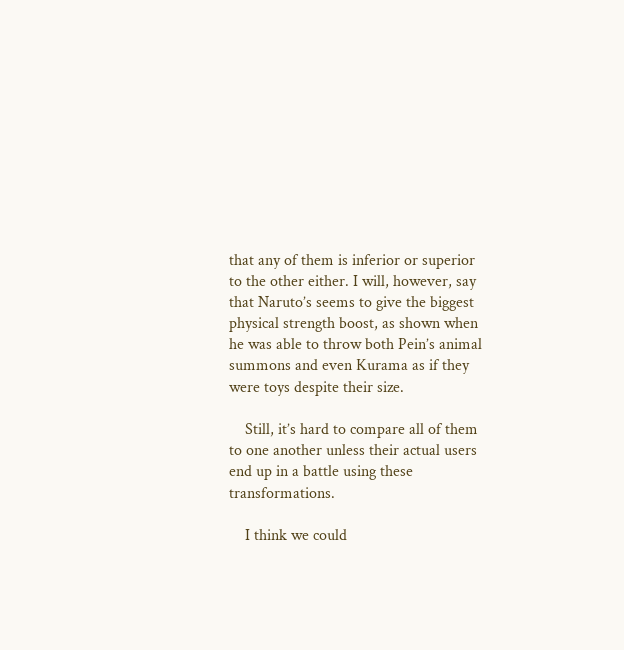that any of them is inferior or superior to the other either. I will, however, say that Naruto’s seems to give the biggest physical strength boost, as shown when he was able to throw both Pein’s animal summons and even Kurama as if they were toys despite their size.

    Still, it’s hard to compare all of them to one another unless their actual users end up in a battle using these transformations.

    I think we could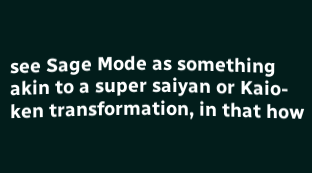see Sage Mode as something akin to a super saiyan or Kaio-ken transformation, in that how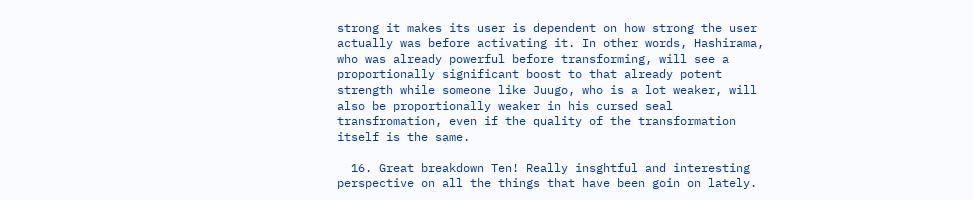strong it makes its user is dependent on how strong the user actually was before activating it. In other words, Hashirama, who was already powerful before transforming, will see a proportionally significant boost to that already potent strength while someone like Juugo, who is a lot weaker, will also be proportionally weaker in his cursed seal transfromation, even if the quality of the transformation itself is the same.

  16. Great breakdown Ten! Really insghtful and interesting perspective on all the things that have been goin on lately.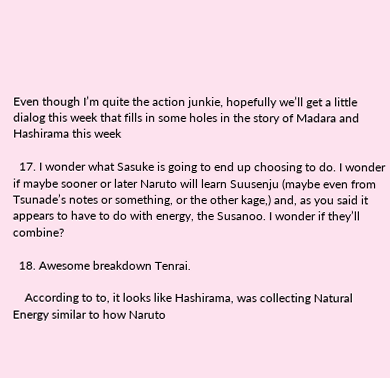Even though I’m quite the action junkie, hopefully we’ll get a little dialog this week that fills in some holes in the story of Madara and Hashirama this week

  17. I wonder what Sasuke is going to end up choosing to do. I wonder if maybe sooner or later Naruto will learn Suusenju (maybe even from Tsunade’s notes or something, or the other kage,) and, as you said it appears to have to do with energy, the Susanoo. I wonder if they’ll combine?

  18. Awesome breakdown Tenrai.

    According to to, it looks like Hashirama, was collecting Natural Energy similar to how Naruto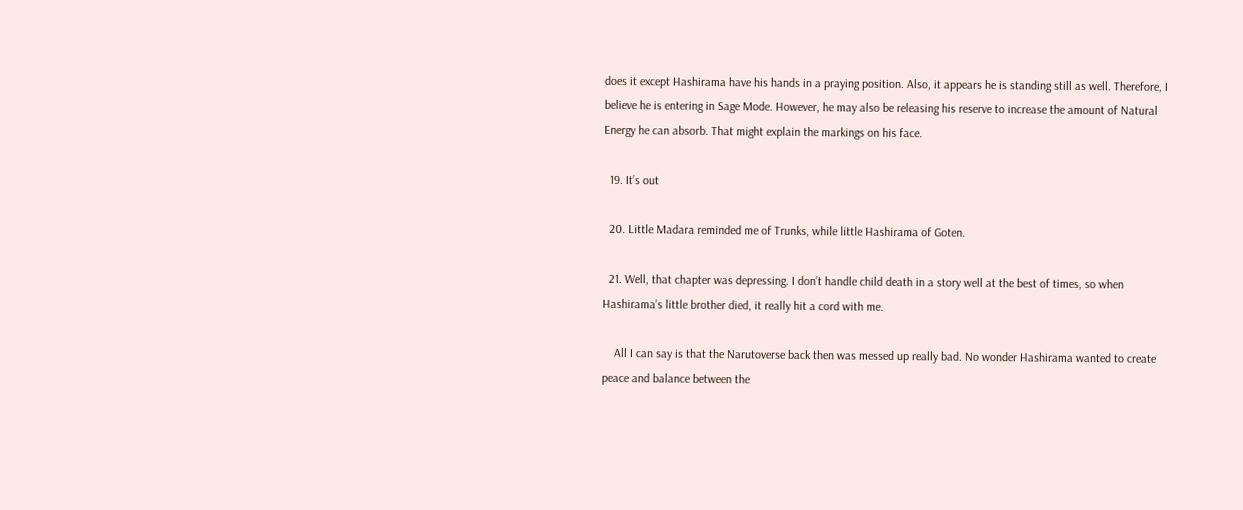does it except Hashirama have his hands in a praying position. Also, it appears he is standing still as well. Therefore, I believe he is entering in Sage Mode. However, he may also be releasing his reserve to increase the amount of Natural Energy he can absorb. That might explain the markings on his face.

  19. It’s out

  20. Little Madara reminded me of Trunks, while little Hashirama of Goten.

  21. Well, that chapter was depressing. I don’t handle child death in a story well at the best of times, so when Hashirama’s little brother died, it really hit a cord with me.

    All I can say is that the Narutoverse back then was messed up really bad. No wonder Hashirama wanted to create peace and balance between the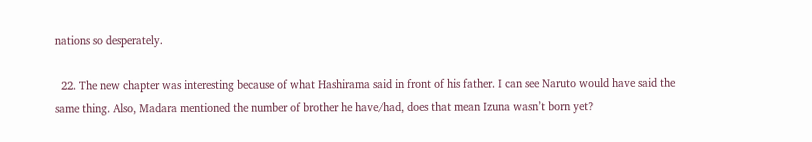nations so desperately.

  22. The new chapter was interesting because of what Hashirama said in front of his father. I can see Naruto would have said the same thing. Also, Madara mentioned the number of brother he have/had, does that mean Izuna wasn’t born yet?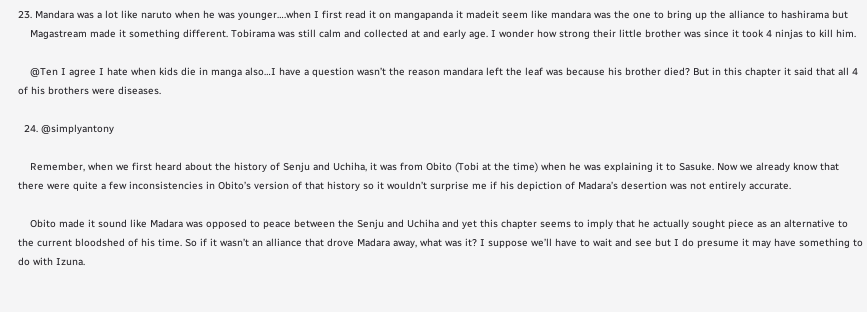23. Mandara was a lot like naruto when he was younger….when I first read it on mangapanda it madeit seem like mandara was the one to bring up the alliance to hashirama but
    Magastream made it something different. Tobirama was still calm and collected at and early age. I wonder how strong their little brother was since it took 4 ninjas to kill him.

    @Ten I agree I hate when kids die in manga also…I have a question wasn’t the reason mandara left the leaf was because his brother died? But in this chapter it said that all 4 of his brothers were diseases.

  24. @simplyantony

    Remember, when we first heard about the history of Senju and Uchiha, it was from Obito (Tobi at the time) when he was explaining it to Sasuke. Now we already know that there were quite a few inconsistencies in Obito’s version of that history so it wouldn’t surprise me if his depiction of Madara’s desertion was not entirely accurate.

    Obito made it sound like Madara was opposed to peace between the Senju and Uchiha and yet this chapter seems to imply that he actually sought piece as an alternative to the current bloodshed of his time. So if it wasn’t an alliance that drove Madara away, what was it? I suppose we’ll have to wait and see but I do presume it may have something to do with Izuna.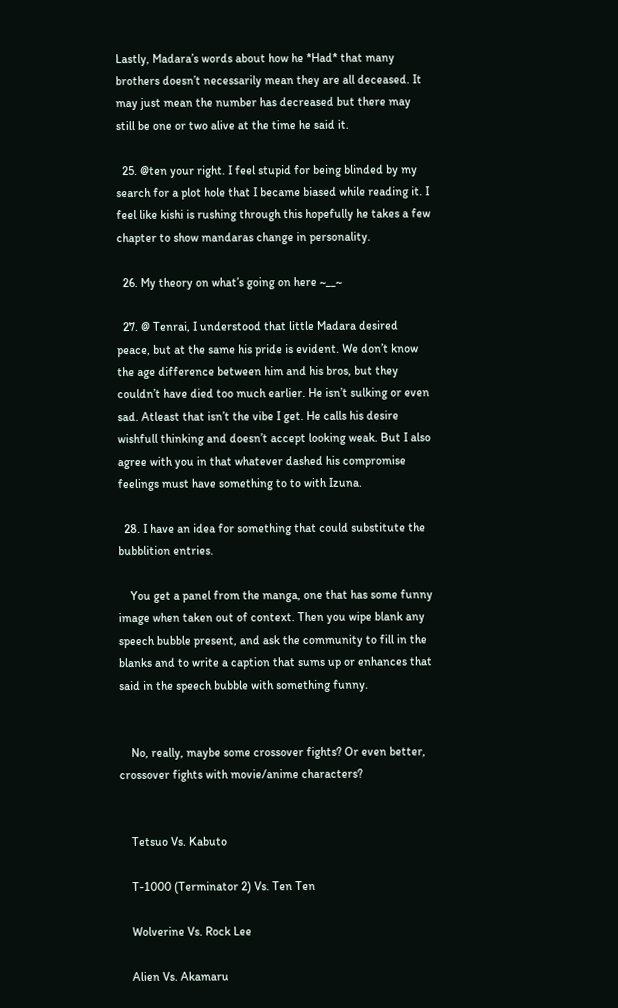Lastly, Madara’s words about how he *Had* that many brothers doesn’t necessarily mean they are all deceased. It may just mean the number has decreased but there may still be one or two alive at the time he said it.

  25. @ten your right. I feel stupid for being blinded by my search for a plot hole that I became biased while reading it. I feel like kishi is rushing through this hopefully he takes a few chapter to show mandaras change in personality.

  26. My theory on what’s going on here ~__~

  27. @ Tenrai, I understood that little Madara desired peace, but at the same his pride is evident. We don’t know the age difference between him and his bros, but they couldn’t have died too much earlier. He isn’t sulking or even sad. Atleast that isn’t the vibe I get. He calls his desire wishfull thinking and doesn’t accept looking weak. But I also agree with you in that whatever dashed his compromise feelings must have something to to with Izuna.

  28. I have an idea for something that could substitute the bubblition entries.

    You get a panel from the manga, one that has some funny image when taken out of context. Then you wipe blank any speech bubble present, and ask the community to fill in the blanks and to write a caption that sums up or enhances that said in the speech bubble with something funny.


    No, really, maybe some crossover fights? Or even better, crossover fights with movie/anime characters?


    Tetsuo Vs. Kabuto

    T-1000 (Terminator 2) Vs. Ten Ten

    Wolverine Vs. Rock Lee

    Alien Vs. Akamaru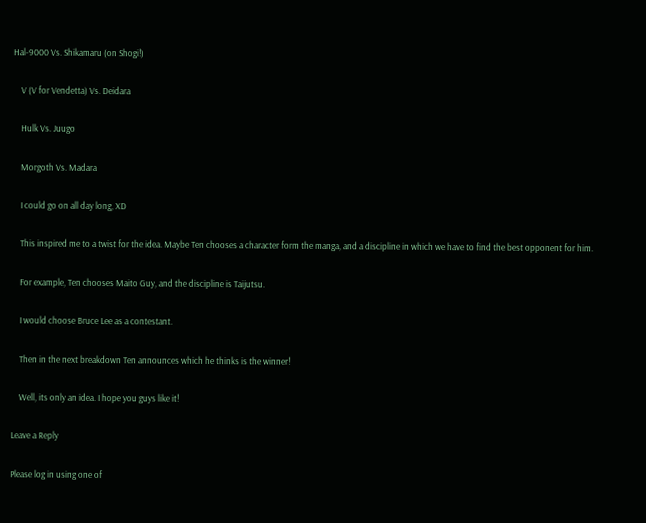Hal-9000 Vs. Shikamaru (on Shogi!)

    V (V for Vendetta) Vs. Deidara

    Hulk Vs. Juugo

    Morgoth Vs. Madara

    I could go on all day long, XD

    This inspired me to a twist for the idea. Maybe Ten chooses a character form the manga, and a discipline in which we have to find the best opponent for him.

    For example, Ten chooses Maito Guy, and the discipline is Taijutsu.

    I would choose Bruce Lee as a contestant.

    Then in the next breakdown Ten announces which he thinks is the winner!

    Well, its only an idea. I hope you guys like it!

Leave a Reply

Please log in using one of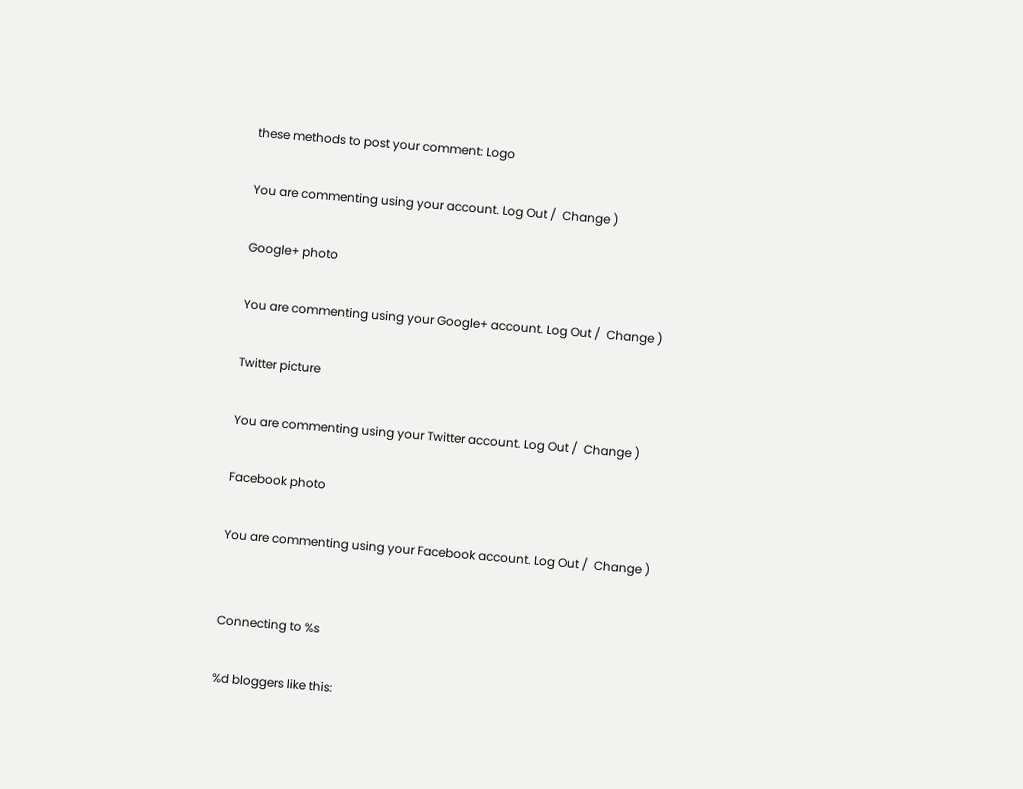these methods to post your comment: Logo

You are commenting using your account. Log Out /  Change )

Google+ photo

You are commenting using your Google+ account. Log Out /  Change )

Twitter picture

You are commenting using your Twitter account. Log Out /  Change )

Facebook photo

You are commenting using your Facebook account. Log Out /  Change )


Connecting to %s

%d bloggers like this: